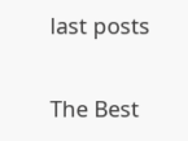last posts

The Best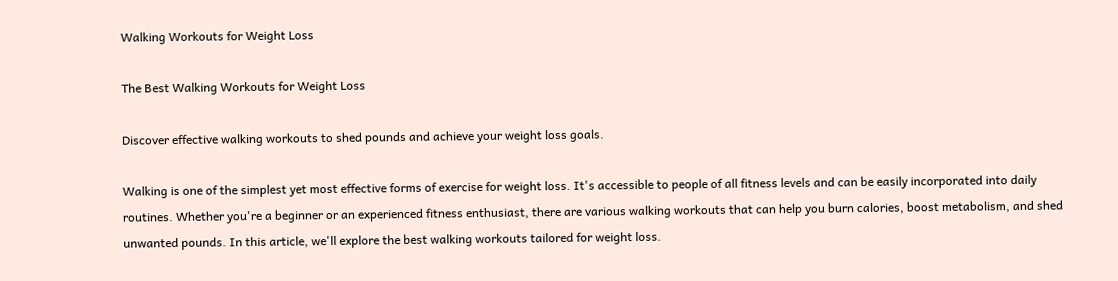Walking Workouts for Weight Loss

The Best Walking Workouts for Weight Loss

Discover effective walking workouts to shed pounds and achieve your weight loss goals.

Walking is one of the simplest yet most effective forms of exercise for weight loss. It's accessible to people of all fitness levels and can be easily incorporated into daily routines. Whether you're a beginner or an experienced fitness enthusiast, there are various walking workouts that can help you burn calories, boost metabolism, and shed unwanted pounds. In this article, we'll explore the best walking workouts tailored for weight loss.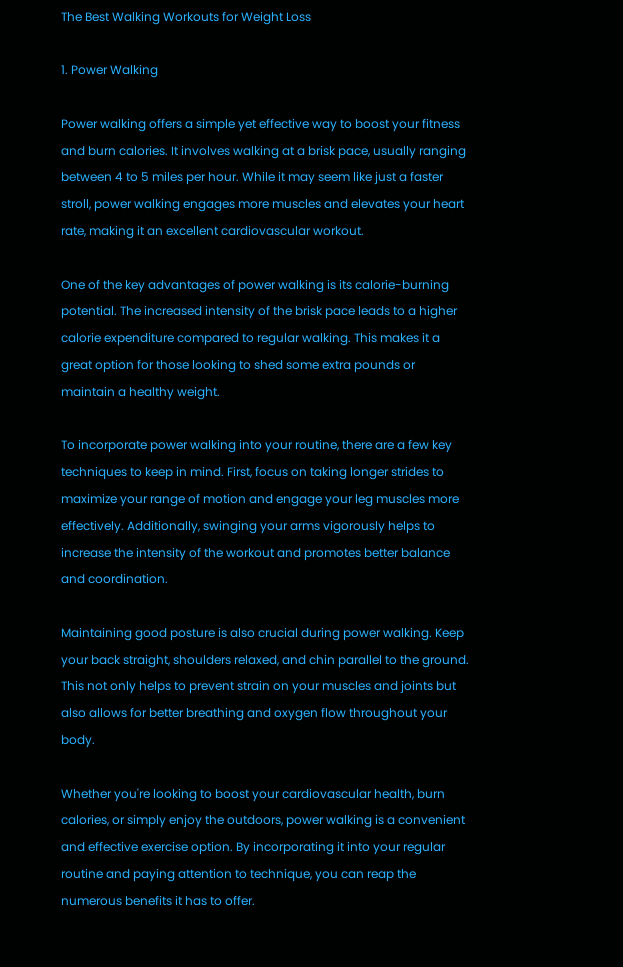The Best Walking Workouts for Weight Loss

1. Power Walking

Power walking offers a simple yet effective way to boost your fitness and burn calories. It involves walking at a brisk pace, usually ranging between 4 to 5 miles per hour. While it may seem like just a faster stroll, power walking engages more muscles and elevates your heart rate, making it an excellent cardiovascular workout.

One of the key advantages of power walking is its calorie-burning potential. The increased intensity of the brisk pace leads to a higher calorie expenditure compared to regular walking. This makes it a great option for those looking to shed some extra pounds or maintain a healthy weight.

To incorporate power walking into your routine, there are a few key techniques to keep in mind. First, focus on taking longer strides to maximize your range of motion and engage your leg muscles more effectively. Additionally, swinging your arms vigorously helps to increase the intensity of the workout and promotes better balance and coordination.

Maintaining good posture is also crucial during power walking. Keep your back straight, shoulders relaxed, and chin parallel to the ground. This not only helps to prevent strain on your muscles and joints but also allows for better breathing and oxygen flow throughout your body.

Whether you're looking to boost your cardiovascular health, burn calories, or simply enjoy the outdoors, power walking is a convenient and effective exercise option. By incorporating it into your regular routine and paying attention to technique, you can reap the numerous benefits it has to offer.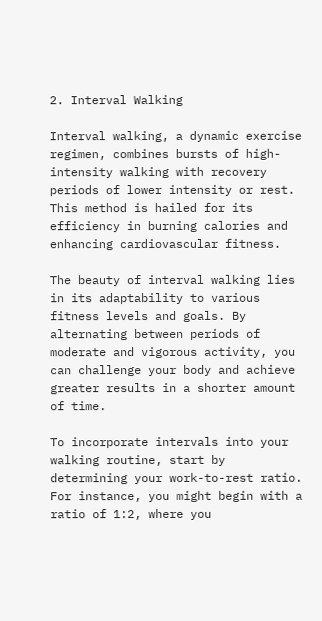2. Interval Walking

Interval walking, a dynamic exercise regimen, combines bursts of high-intensity walking with recovery periods of lower intensity or rest. This method is hailed for its efficiency in burning calories and enhancing cardiovascular fitness.

The beauty of interval walking lies in its adaptability to various fitness levels and goals. By alternating between periods of moderate and vigorous activity, you can challenge your body and achieve greater results in a shorter amount of time.

To incorporate intervals into your walking routine, start by determining your work-to-rest ratio. For instance, you might begin with a ratio of 1:2, where you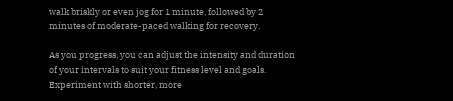walk briskly or even jog for 1 minute, followed by 2 minutes of moderate-paced walking for recovery.

As you progress, you can adjust the intensity and duration of your intervals to suit your fitness level and goals. Experiment with shorter, more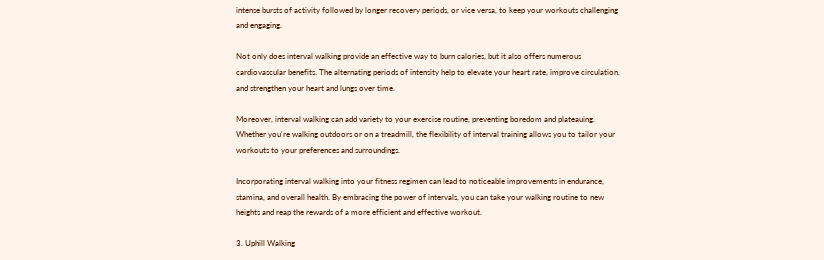intense bursts of activity followed by longer recovery periods, or vice versa, to keep your workouts challenging and engaging.

Not only does interval walking provide an effective way to burn calories, but it also offers numerous cardiovascular benefits. The alternating periods of intensity help to elevate your heart rate, improve circulation, and strengthen your heart and lungs over time.

Moreover, interval walking can add variety to your exercise routine, preventing boredom and plateauing. Whether you're walking outdoors or on a treadmill, the flexibility of interval training allows you to tailor your workouts to your preferences and surroundings.

Incorporating interval walking into your fitness regimen can lead to noticeable improvements in endurance, stamina, and overall health. By embracing the power of intervals, you can take your walking routine to new heights and reap the rewards of a more efficient and effective workout.

3. Uphill Walking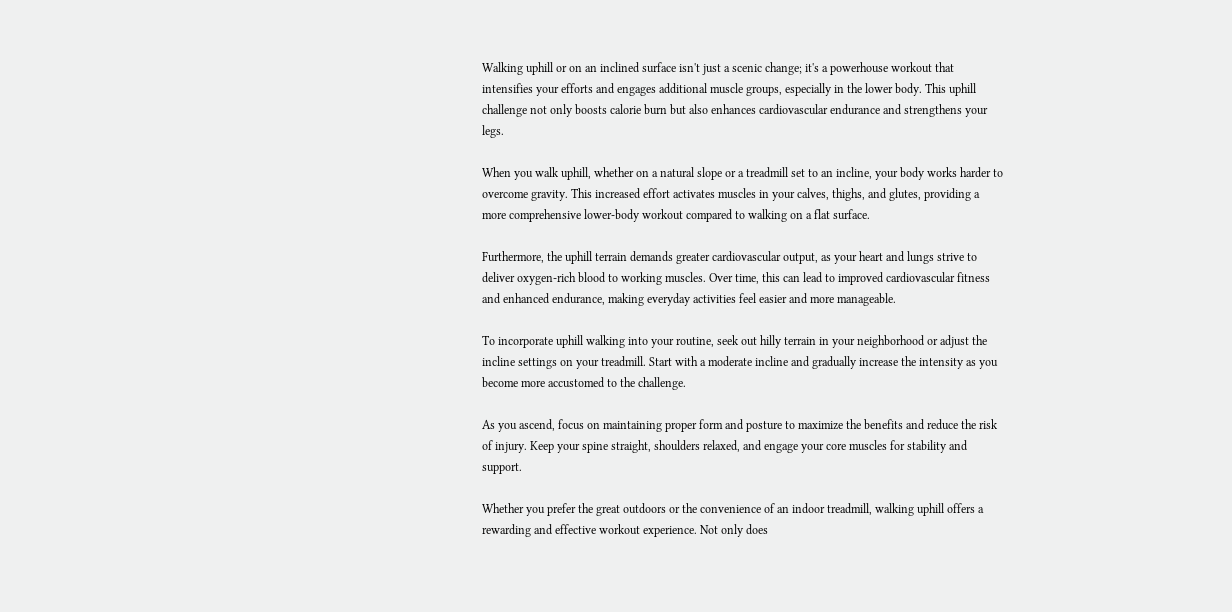Walking uphill or on an inclined surface isn't just a scenic change; it's a powerhouse workout that intensifies your efforts and engages additional muscle groups, especially in the lower body. This uphill challenge not only boosts calorie burn but also enhances cardiovascular endurance and strengthens your legs.

When you walk uphill, whether on a natural slope or a treadmill set to an incline, your body works harder to overcome gravity. This increased effort activates muscles in your calves, thighs, and glutes, providing a more comprehensive lower-body workout compared to walking on a flat surface.

Furthermore, the uphill terrain demands greater cardiovascular output, as your heart and lungs strive to deliver oxygen-rich blood to working muscles. Over time, this can lead to improved cardiovascular fitness and enhanced endurance, making everyday activities feel easier and more manageable.

To incorporate uphill walking into your routine, seek out hilly terrain in your neighborhood or adjust the incline settings on your treadmill. Start with a moderate incline and gradually increase the intensity as you become more accustomed to the challenge.

As you ascend, focus on maintaining proper form and posture to maximize the benefits and reduce the risk of injury. Keep your spine straight, shoulders relaxed, and engage your core muscles for stability and support.

Whether you prefer the great outdoors or the convenience of an indoor treadmill, walking uphill offers a rewarding and effective workout experience. Not only does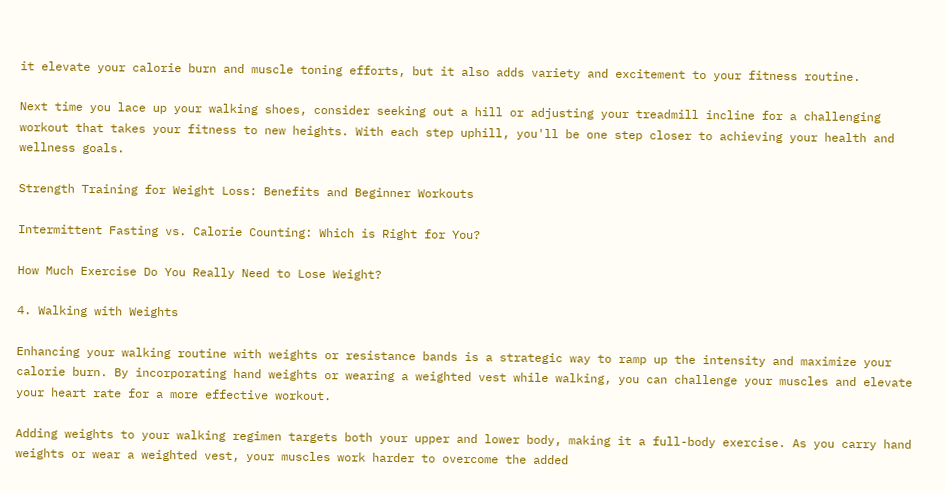it elevate your calorie burn and muscle toning efforts, but it also adds variety and excitement to your fitness routine.

Next time you lace up your walking shoes, consider seeking out a hill or adjusting your treadmill incline for a challenging workout that takes your fitness to new heights. With each step uphill, you'll be one step closer to achieving your health and wellness goals.

Strength Training for Weight Loss: Benefits and Beginner Workouts

Intermittent Fasting vs. Calorie Counting: Which is Right for You?

How Much Exercise Do You Really Need to Lose Weight?

4. Walking with Weights

Enhancing your walking routine with weights or resistance bands is a strategic way to ramp up the intensity and maximize your calorie burn. By incorporating hand weights or wearing a weighted vest while walking, you can challenge your muscles and elevate your heart rate for a more effective workout.

Adding weights to your walking regimen targets both your upper and lower body, making it a full-body exercise. As you carry hand weights or wear a weighted vest, your muscles work harder to overcome the added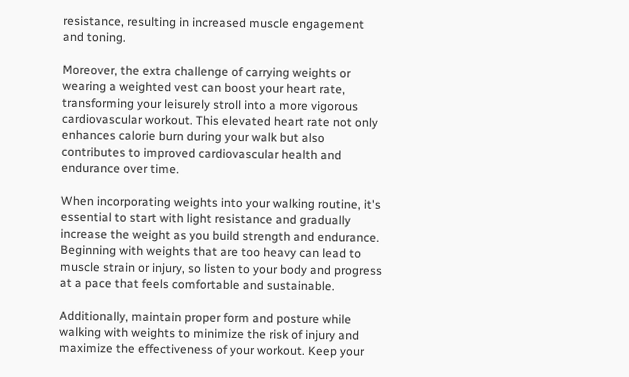resistance, resulting in increased muscle engagement and toning.

Moreover, the extra challenge of carrying weights or wearing a weighted vest can boost your heart rate, transforming your leisurely stroll into a more vigorous cardiovascular workout. This elevated heart rate not only enhances calorie burn during your walk but also contributes to improved cardiovascular health and endurance over time.

When incorporating weights into your walking routine, it's essential to start with light resistance and gradually increase the weight as you build strength and endurance. Beginning with weights that are too heavy can lead to muscle strain or injury, so listen to your body and progress at a pace that feels comfortable and sustainable.

Additionally, maintain proper form and posture while walking with weights to minimize the risk of injury and maximize the effectiveness of your workout. Keep your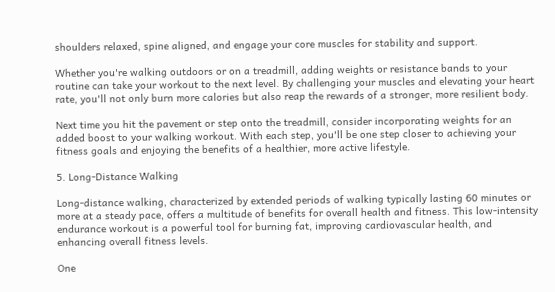shoulders relaxed, spine aligned, and engage your core muscles for stability and support.

Whether you're walking outdoors or on a treadmill, adding weights or resistance bands to your routine can take your workout to the next level. By challenging your muscles and elevating your heart rate, you'll not only burn more calories but also reap the rewards of a stronger, more resilient body.

Next time you hit the pavement or step onto the treadmill, consider incorporating weights for an added boost to your walking workout. With each step, you'll be one step closer to achieving your fitness goals and enjoying the benefits of a healthier, more active lifestyle.

5. Long-Distance Walking

Long-distance walking, characterized by extended periods of walking typically lasting 60 minutes or more at a steady pace, offers a multitude of benefits for overall health and fitness. This low-intensity endurance workout is a powerful tool for burning fat, improving cardiovascular health, and enhancing overall fitness levels.

One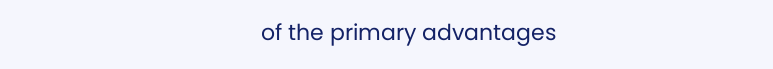of the primary advantages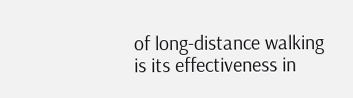of long-distance walking is its effectiveness in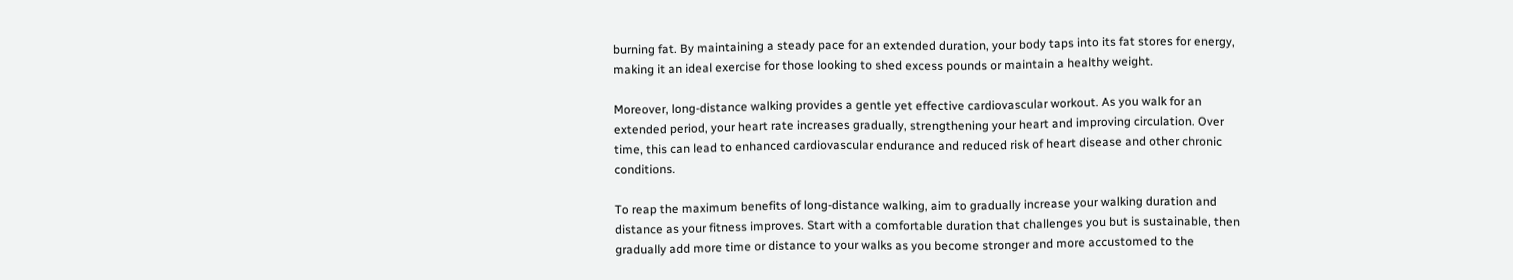burning fat. By maintaining a steady pace for an extended duration, your body taps into its fat stores for energy, making it an ideal exercise for those looking to shed excess pounds or maintain a healthy weight.

Moreover, long-distance walking provides a gentle yet effective cardiovascular workout. As you walk for an extended period, your heart rate increases gradually, strengthening your heart and improving circulation. Over time, this can lead to enhanced cardiovascular endurance and reduced risk of heart disease and other chronic conditions.

To reap the maximum benefits of long-distance walking, aim to gradually increase your walking duration and distance as your fitness improves. Start with a comfortable duration that challenges you but is sustainable, then gradually add more time or distance to your walks as you become stronger and more accustomed to the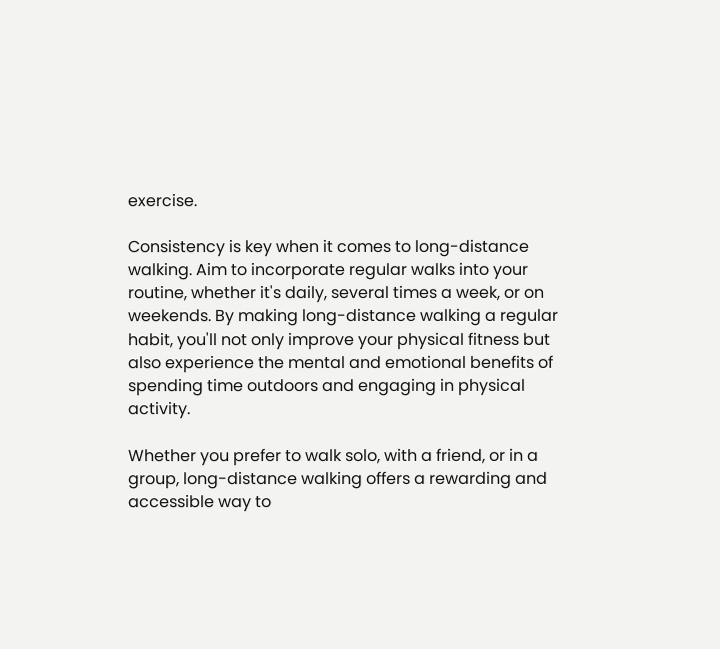exercise.

Consistency is key when it comes to long-distance walking. Aim to incorporate regular walks into your routine, whether it's daily, several times a week, or on weekends. By making long-distance walking a regular habit, you'll not only improve your physical fitness but also experience the mental and emotional benefits of spending time outdoors and engaging in physical activity.

Whether you prefer to walk solo, with a friend, or in a group, long-distance walking offers a rewarding and accessible way to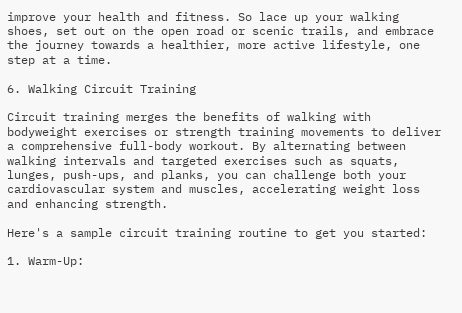improve your health and fitness. So lace up your walking shoes, set out on the open road or scenic trails, and embrace the journey towards a healthier, more active lifestyle, one step at a time.

6. Walking Circuit Training

Circuit training merges the benefits of walking with bodyweight exercises or strength training movements to deliver a comprehensive full-body workout. By alternating between walking intervals and targeted exercises such as squats, lunges, push-ups, and planks, you can challenge both your cardiovascular system and muscles, accelerating weight loss and enhancing strength.

Here's a sample circuit training routine to get you started:

1. Warm-Up: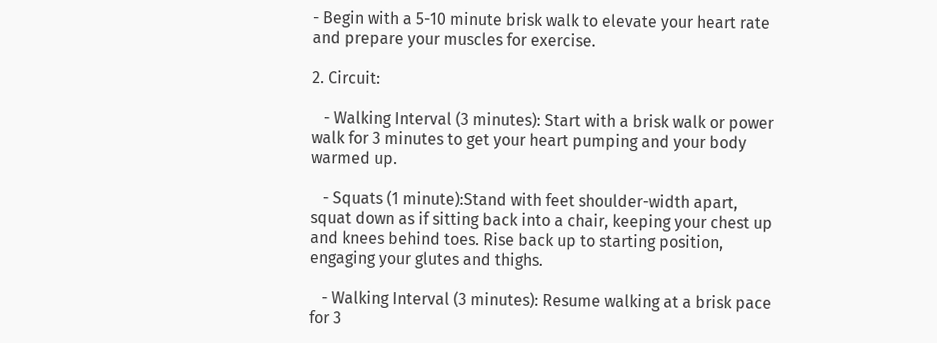- Begin with a 5-10 minute brisk walk to elevate your heart rate and prepare your muscles for exercise.

2. Circuit:

   - Walking Interval (3 minutes): Start with a brisk walk or power walk for 3 minutes to get your heart pumping and your body warmed up.

   - Squats (1 minute):Stand with feet shoulder-width apart, squat down as if sitting back into a chair, keeping your chest up and knees behind toes. Rise back up to starting position, engaging your glutes and thighs.

   - Walking Interval (3 minutes): Resume walking at a brisk pace for 3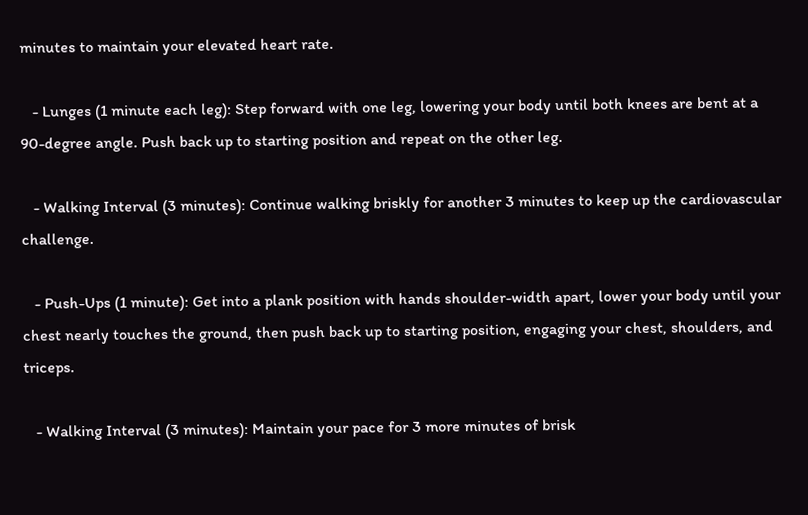minutes to maintain your elevated heart rate.

   - Lunges (1 minute each leg): Step forward with one leg, lowering your body until both knees are bent at a 90-degree angle. Push back up to starting position and repeat on the other leg.

   - Walking Interval (3 minutes): Continue walking briskly for another 3 minutes to keep up the cardiovascular challenge.

   - Push-Ups (1 minute): Get into a plank position with hands shoulder-width apart, lower your body until your chest nearly touches the ground, then push back up to starting position, engaging your chest, shoulders, and triceps.

   - Walking Interval (3 minutes): Maintain your pace for 3 more minutes of brisk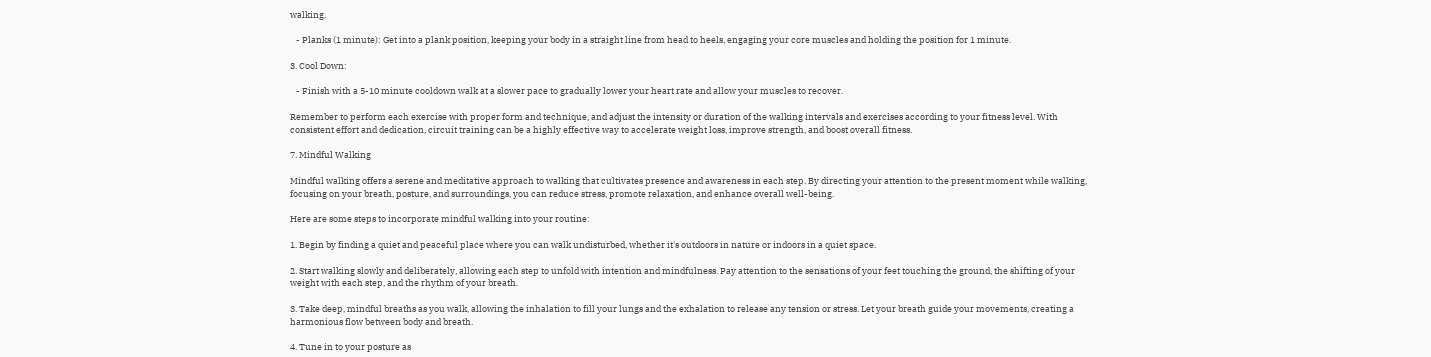walking.

   - Planks (1 minute): Get into a plank position, keeping your body in a straight line from head to heels, engaging your core muscles and holding the position for 1 minute.

3. Cool Down:

   - Finish with a 5-10 minute cooldown walk at a slower pace to gradually lower your heart rate and allow your muscles to recover.

Remember to perform each exercise with proper form and technique, and adjust the intensity or duration of the walking intervals and exercises according to your fitness level. With consistent effort and dedication, circuit training can be a highly effective way to accelerate weight loss, improve strength, and boost overall fitness.

7. Mindful Walking

Mindful walking offers a serene and meditative approach to walking that cultivates presence and awareness in each step. By directing your attention to the present moment while walking, focusing on your breath, posture, and surroundings, you can reduce stress, promote relaxation, and enhance overall well-being.

Here are some steps to incorporate mindful walking into your routine:

1. Begin by finding a quiet and peaceful place where you can walk undisturbed, whether it's outdoors in nature or indoors in a quiet space.

2. Start walking slowly and deliberately, allowing each step to unfold with intention and mindfulness. Pay attention to the sensations of your feet touching the ground, the shifting of your weight with each step, and the rhythm of your breath.

3. Take deep, mindful breaths as you walk, allowing the inhalation to fill your lungs and the exhalation to release any tension or stress. Let your breath guide your movements, creating a harmonious flow between body and breath.

4. Tune in to your posture as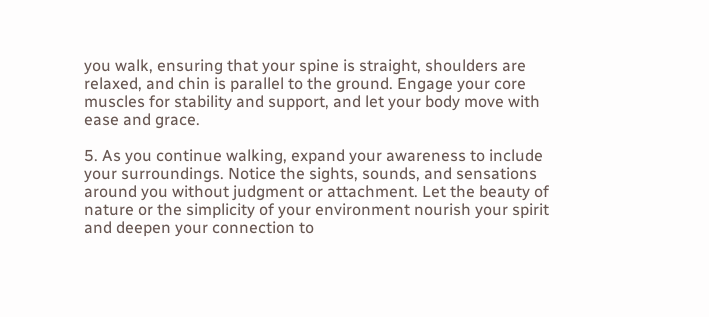you walk, ensuring that your spine is straight, shoulders are relaxed, and chin is parallel to the ground. Engage your core muscles for stability and support, and let your body move with ease and grace.

5. As you continue walking, expand your awareness to include your surroundings. Notice the sights, sounds, and sensations around you without judgment or attachment. Let the beauty of nature or the simplicity of your environment nourish your spirit and deepen your connection to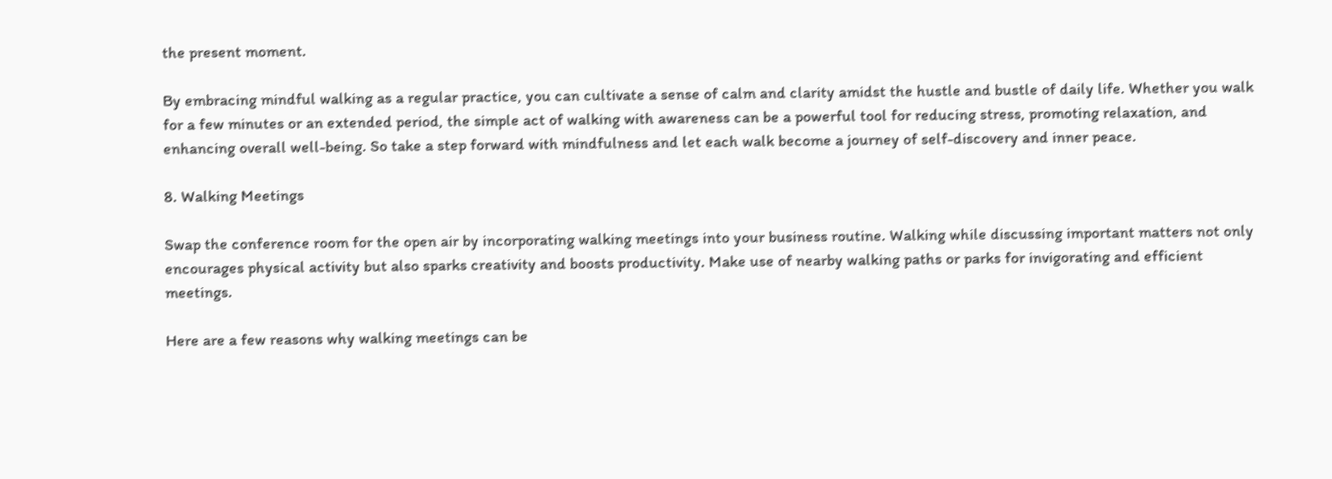the present moment.

By embracing mindful walking as a regular practice, you can cultivate a sense of calm and clarity amidst the hustle and bustle of daily life. Whether you walk for a few minutes or an extended period, the simple act of walking with awareness can be a powerful tool for reducing stress, promoting relaxation, and enhancing overall well-being. So take a step forward with mindfulness and let each walk become a journey of self-discovery and inner peace.

8. Walking Meetings

Swap the conference room for the open air by incorporating walking meetings into your business routine. Walking while discussing important matters not only encourages physical activity but also sparks creativity and boosts productivity. Make use of nearby walking paths or parks for invigorating and efficient meetings.

Here are a few reasons why walking meetings can be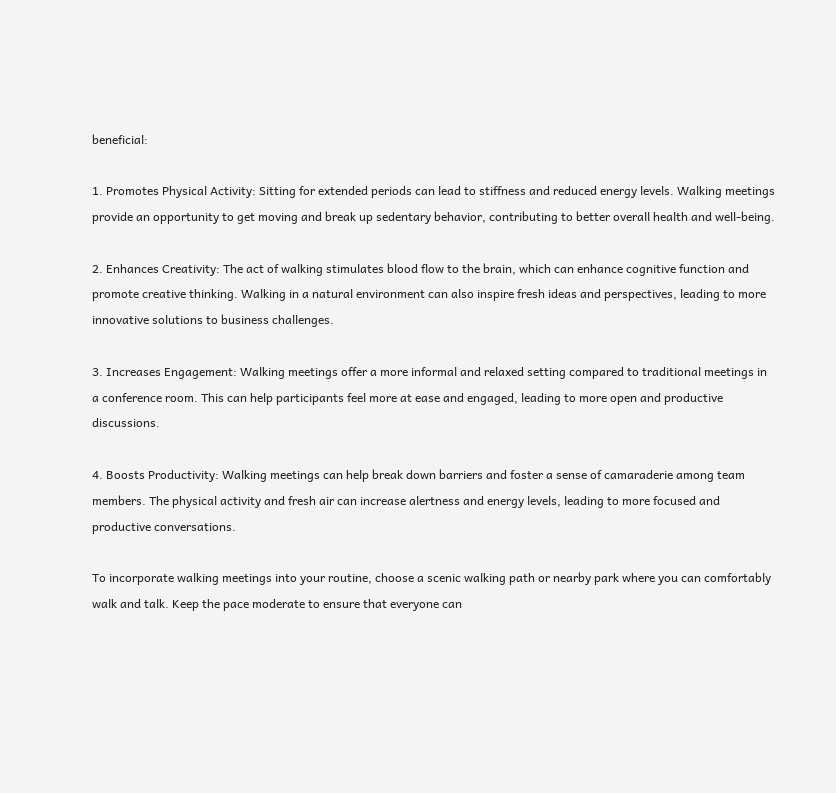beneficial:

1. Promotes Physical Activity: Sitting for extended periods can lead to stiffness and reduced energy levels. Walking meetings provide an opportunity to get moving and break up sedentary behavior, contributing to better overall health and well-being.

2. Enhances Creativity: The act of walking stimulates blood flow to the brain, which can enhance cognitive function and promote creative thinking. Walking in a natural environment can also inspire fresh ideas and perspectives, leading to more innovative solutions to business challenges.

3. Increases Engagement: Walking meetings offer a more informal and relaxed setting compared to traditional meetings in a conference room. This can help participants feel more at ease and engaged, leading to more open and productive discussions.

4. Boosts Productivity: Walking meetings can help break down barriers and foster a sense of camaraderie among team members. The physical activity and fresh air can increase alertness and energy levels, leading to more focused and productive conversations.

To incorporate walking meetings into your routine, choose a scenic walking path or nearby park where you can comfortably walk and talk. Keep the pace moderate to ensure that everyone can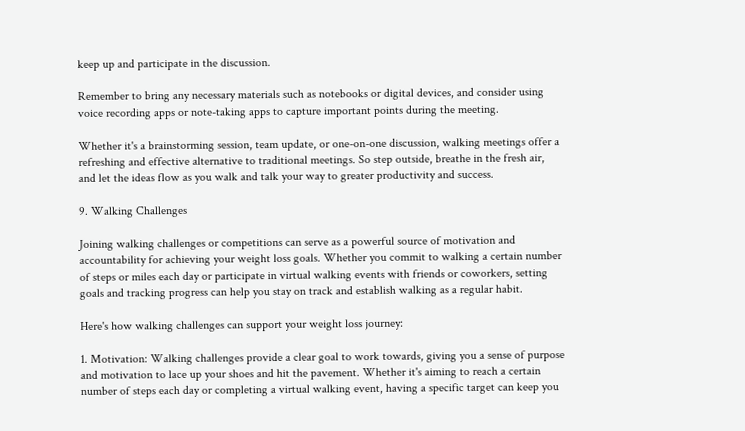keep up and participate in the discussion.

Remember to bring any necessary materials such as notebooks or digital devices, and consider using voice recording apps or note-taking apps to capture important points during the meeting.

Whether it's a brainstorming session, team update, or one-on-one discussion, walking meetings offer a refreshing and effective alternative to traditional meetings. So step outside, breathe in the fresh air, and let the ideas flow as you walk and talk your way to greater productivity and success.

9. Walking Challenges

Joining walking challenges or competitions can serve as a powerful source of motivation and accountability for achieving your weight loss goals. Whether you commit to walking a certain number of steps or miles each day or participate in virtual walking events with friends or coworkers, setting goals and tracking progress can help you stay on track and establish walking as a regular habit.

Here's how walking challenges can support your weight loss journey:

1. Motivation: Walking challenges provide a clear goal to work towards, giving you a sense of purpose and motivation to lace up your shoes and hit the pavement. Whether it's aiming to reach a certain number of steps each day or completing a virtual walking event, having a specific target can keep you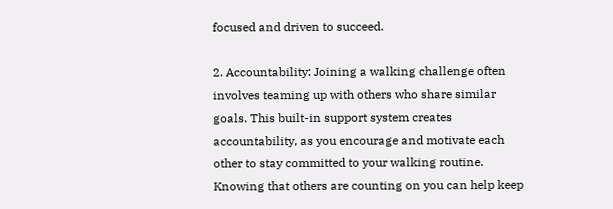focused and driven to succeed.

2. Accountability: Joining a walking challenge often involves teaming up with others who share similar goals. This built-in support system creates accountability, as you encourage and motivate each other to stay committed to your walking routine. Knowing that others are counting on you can help keep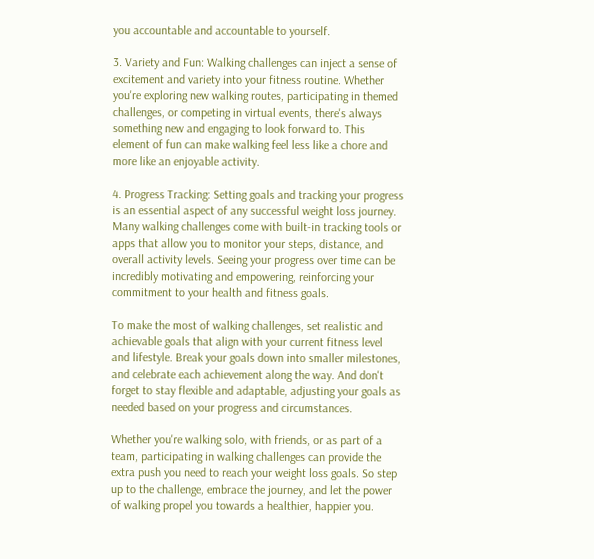you accountable and accountable to yourself.

3. Variety and Fun: Walking challenges can inject a sense of excitement and variety into your fitness routine. Whether you're exploring new walking routes, participating in themed challenges, or competing in virtual events, there's always something new and engaging to look forward to. This element of fun can make walking feel less like a chore and more like an enjoyable activity.

4. Progress Tracking: Setting goals and tracking your progress is an essential aspect of any successful weight loss journey. Many walking challenges come with built-in tracking tools or apps that allow you to monitor your steps, distance, and overall activity levels. Seeing your progress over time can be incredibly motivating and empowering, reinforcing your commitment to your health and fitness goals.

To make the most of walking challenges, set realistic and achievable goals that align with your current fitness level and lifestyle. Break your goals down into smaller milestones, and celebrate each achievement along the way. And don't forget to stay flexible and adaptable, adjusting your goals as needed based on your progress and circumstances.

Whether you're walking solo, with friends, or as part of a team, participating in walking challenges can provide the extra push you need to reach your weight loss goals. So step up to the challenge, embrace the journey, and let the power of walking propel you towards a healthier, happier you.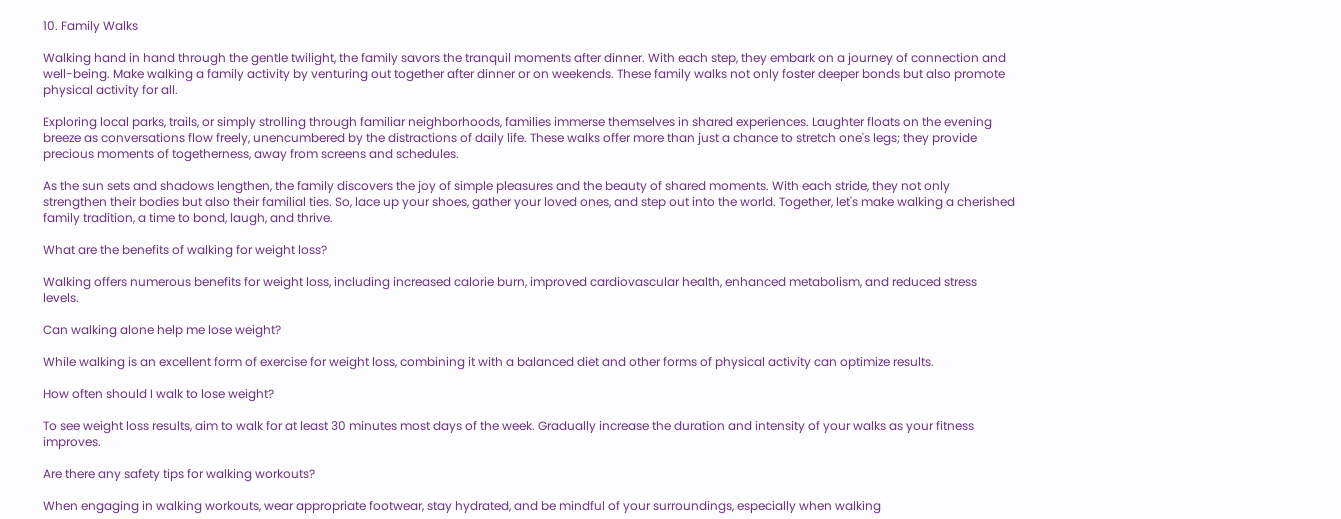10. Family Walks

Walking hand in hand through the gentle twilight, the family savors the tranquil moments after dinner. With each step, they embark on a journey of connection and well-being. Make walking a family activity by venturing out together after dinner or on weekends. These family walks not only foster deeper bonds but also promote physical activity for all.

Exploring local parks, trails, or simply strolling through familiar neighborhoods, families immerse themselves in shared experiences. Laughter floats on the evening breeze as conversations flow freely, unencumbered by the distractions of daily life. These walks offer more than just a chance to stretch one's legs; they provide precious moments of togetherness, away from screens and schedules.

As the sun sets and shadows lengthen, the family discovers the joy of simple pleasures and the beauty of shared moments. With each stride, they not only strengthen their bodies but also their familial ties. So, lace up your shoes, gather your loved ones, and step out into the world. Together, let's make walking a cherished family tradition, a time to bond, laugh, and thrive.

What are the benefits of walking for weight loss?

Walking offers numerous benefits for weight loss, including increased calorie burn, improved cardiovascular health, enhanced metabolism, and reduced stress levels.

Can walking alone help me lose weight?

While walking is an excellent form of exercise for weight loss, combining it with a balanced diet and other forms of physical activity can optimize results.

How often should I walk to lose weight?

To see weight loss results, aim to walk for at least 30 minutes most days of the week. Gradually increase the duration and intensity of your walks as your fitness improves.

Are there any safety tips for walking workouts?

When engaging in walking workouts, wear appropriate footwear, stay hydrated, and be mindful of your surroundings, especially when walking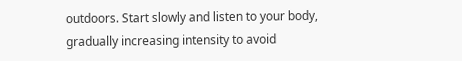outdoors. Start slowly and listen to your body, gradually increasing intensity to avoid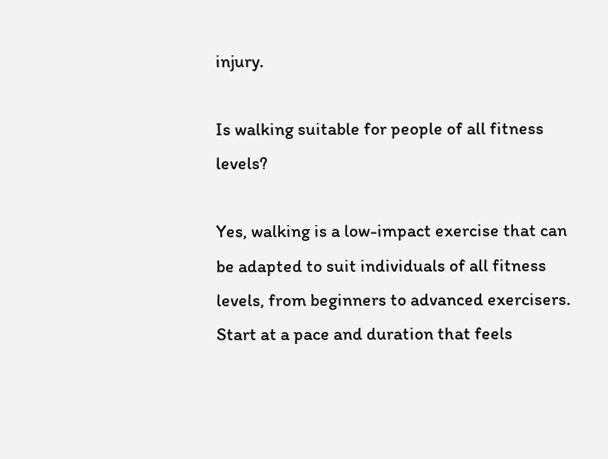injury.

Is walking suitable for people of all fitness levels?

Yes, walking is a low-impact exercise that can be adapted to suit individuals of all fitness levels, from beginners to advanced exercisers. Start at a pace and duration that feels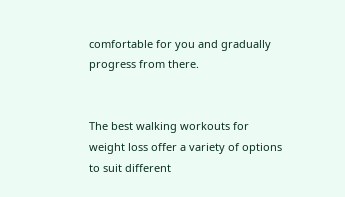comfortable for you and gradually progress from there.


The best walking workouts for weight loss offer a variety of options to suit different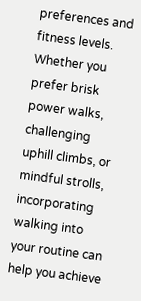preferences and fitness levels. Whether you prefer brisk power walks, challenging uphill climbs, or mindful strolls, incorporating walking into your routine can help you achieve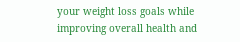your weight loss goals while improving overall health and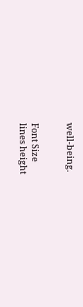well-being.


Font Size
lines height